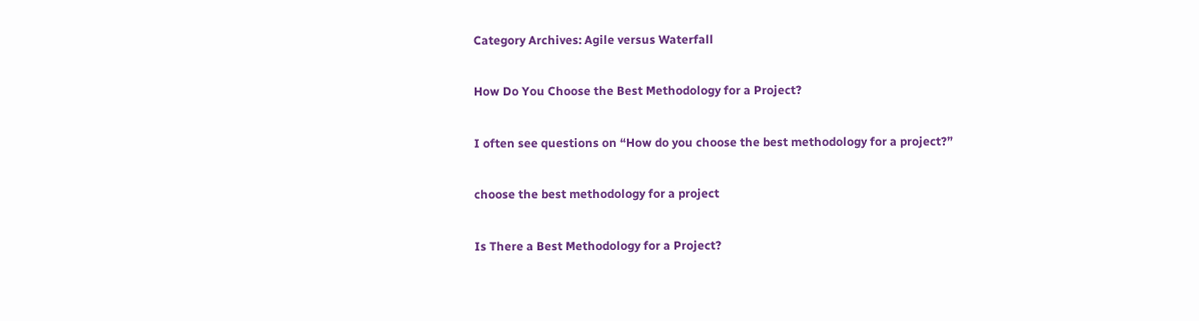Category Archives: Agile versus Waterfall

How Do You Choose the Best Methodology for a Project?

I often see questions on “How do you choose the best methodology for a project?”

choose the best methodology for a project

Is There a Best Methodology for a Project?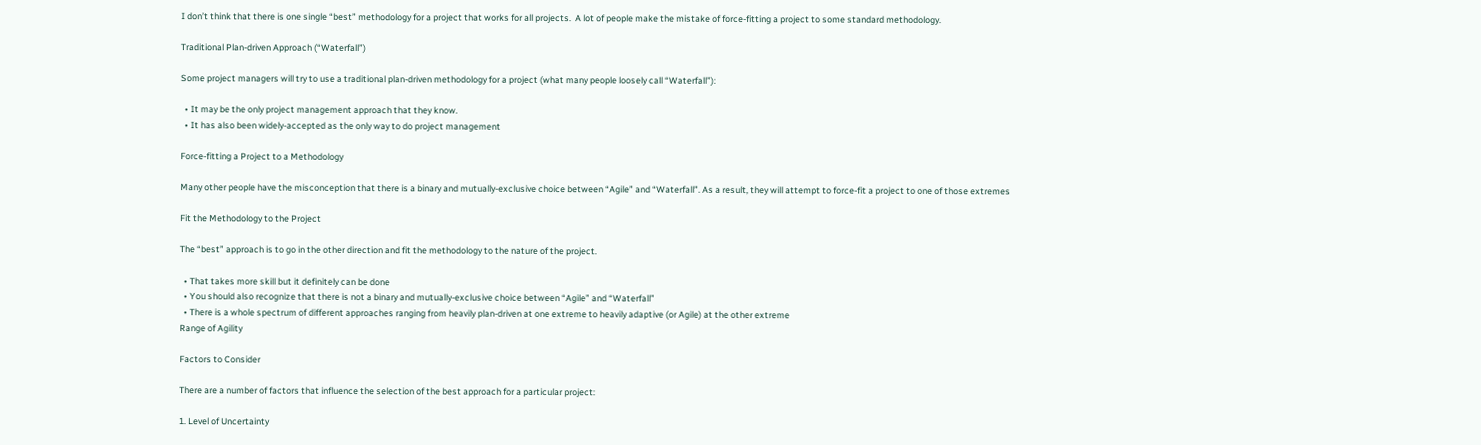I don’t think that there is one single “best” methodology for a project that works for all projects.  A lot of people make the mistake of force-fitting a project to some standard methodology.

Traditional Plan-driven Approach (“Waterfall”)

Some project managers will try to use a traditional plan-driven methodology for a project (what many people loosely call “Waterfall”):

  • It may be the only project management approach that they know.
  • It has also been widely-accepted as the only way to do project management

Force-fitting a Project to a Methodology

Many other people have the misconception that there is a binary and mutually-exclusive choice between “Agile” and “Waterfall”. As a result, they will attempt to force-fit a project to one of those extremes

Fit the Methodology to the Project

The “best” approach is to go in the other direction and fit the methodology to the nature of the project.

  • That takes more skill but it definitely can be done
  • You should also recognize that there is not a binary and mutually-exclusive choice between “Agile” and “Waterfall”
  • There is a whole spectrum of different approaches ranging from heavily plan-driven at one extreme to heavily adaptive (or Agile) at the other extreme
Range of Agility

Factors to Consider

There are a number of factors that influence the selection of the best approach for a particular project:

1. Level of Uncertainty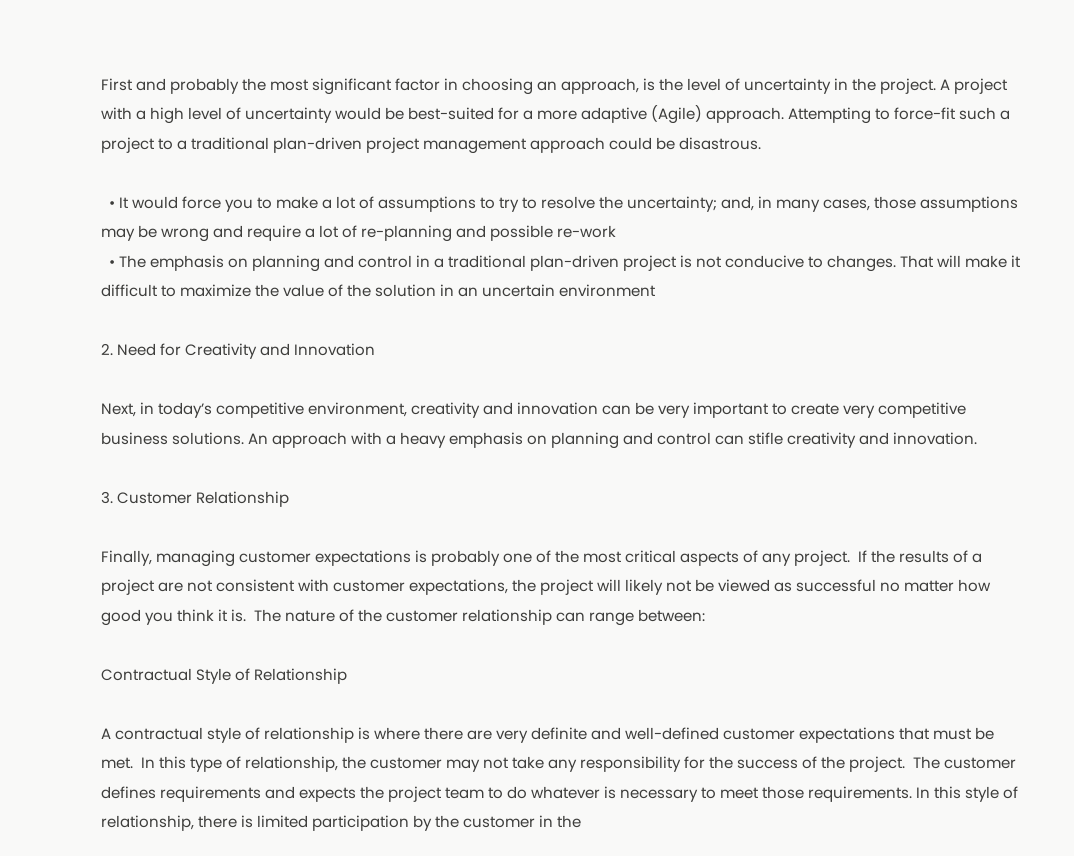First and probably the most significant factor in choosing an approach, is the level of uncertainty in the project. A project with a high level of uncertainty would be best-suited for a more adaptive (Agile) approach. Attempting to force-fit such a project to a traditional plan-driven project management approach could be disastrous.

  • It would force you to make a lot of assumptions to try to resolve the uncertainty; and, in many cases, those assumptions may be wrong and require a lot of re-planning and possible re-work
  • The emphasis on planning and control in a traditional plan-driven project is not conducive to changes. That will make it difficult to maximize the value of the solution in an uncertain environment

2. Need for Creativity and Innovation

Next, in today’s competitive environment, creativity and innovation can be very important to create very competitive business solutions. An approach with a heavy emphasis on planning and control can stifle creativity and innovation.

3. Customer Relationship

Finally, managing customer expectations is probably one of the most critical aspects of any project.  If the results of a project are not consistent with customer expectations, the project will likely not be viewed as successful no matter how good you think it is.  The nature of the customer relationship can range between:

Contractual Style of Relationship

A contractual style of relationship is where there are very definite and well-defined customer expectations that must be met.  In this type of relationship, the customer may not take any responsibility for the success of the project.  The customer defines requirements and expects the project team to do whatever is necessary to meet those requirements. In this style of relationship, there is limited participation by the customer in the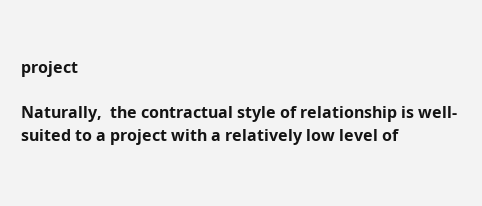project

Naturally,  the contractual style of relationship is well-suited to a project with a relatively low level of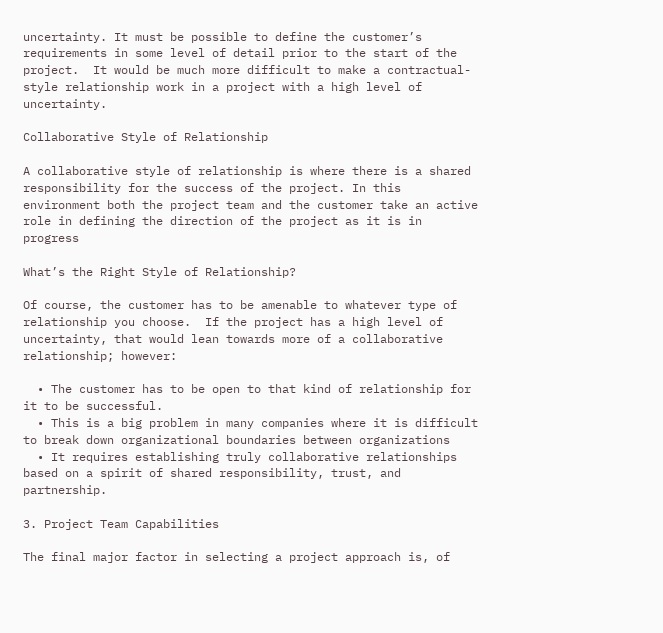uncertainty. It must be possible to define the customer’s requirements in some level of detail prior to the start of the project.  It would be much more difficult to make a contractual-style relationship work in a project with a high level of uncertainty.

Collaborative Style of Relationship

A collaborative style of relationship is where there is a shared responsibility for the success of the project. In this environment both the project team and the customer take an active role in defining the direction of the project as it is in progress

What’s the Right Style of Relationship?

Of course, the customer has to be amenable to whatever type of relationship you choose.  If the project has a high level of uncertainty, that would lean towards more of a collaborative relationship; however:

  • The customer has to be open to that kind of relationship for it to be successful.
  • This is a big problem in many companies where it is difficult to break down organizational boundaries between organizations
  • It requires establishing truly collaborative relationships based on a spirit of shared responsibility, trust, and partnership.

3. Project Team Capabilities

The final major factor in selecting a project approach is, of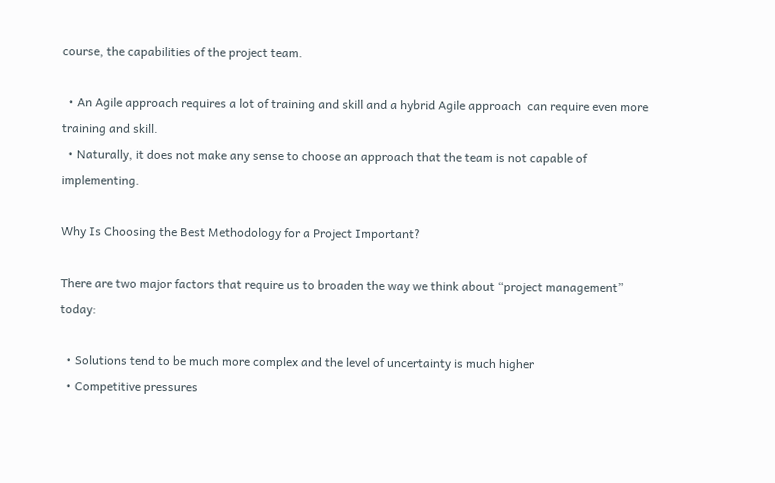course, the capabilities of the project team.

  • An Agile approach requires a lot of training and skill and a hybrid Agile approach  can require even more training and skill.
  • Naturally, it does not make any sense to choose an approach that the team is not capable of implementing.

Why Is Choosing the Best Methodology for a Project Important?

There are two major factors that require us to broaden the way we think about “project management” today:

  • Solutions tend to be much more complex and the level of uncertainty is much higher
  • Competitive pressures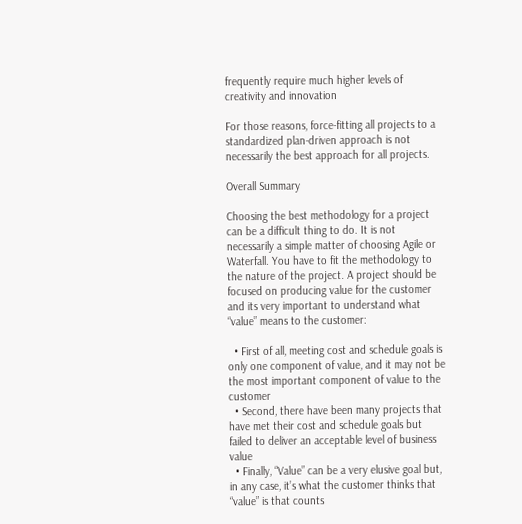frequently require much higher levels of creativity and innovation

For those reasons, force-fitting all projects to a standardized plan-driven approach is not necessarily the best approach for all projects.

Overall Summary

Choosing the best methodology for a project can be a difficult thing to do. It is not necessarily a simple matter of choosing Agile or Waterfall. You have to fit the methodology to the nature of the project. A project should be focused on producing value for the customer and its very important to understand what “value” means to the customer:

  • First of all, meeting cost and schedule goals is only one component of value, and it may not be the most important component of value to the customer
  • Second, there have been many projects that have met their cost and schedule goals but failed to deliver an acceptable level of business value
  • Finally, “Value” can be a very elusive goal but, in any case, it’s what the customer thinks that “value” is that counts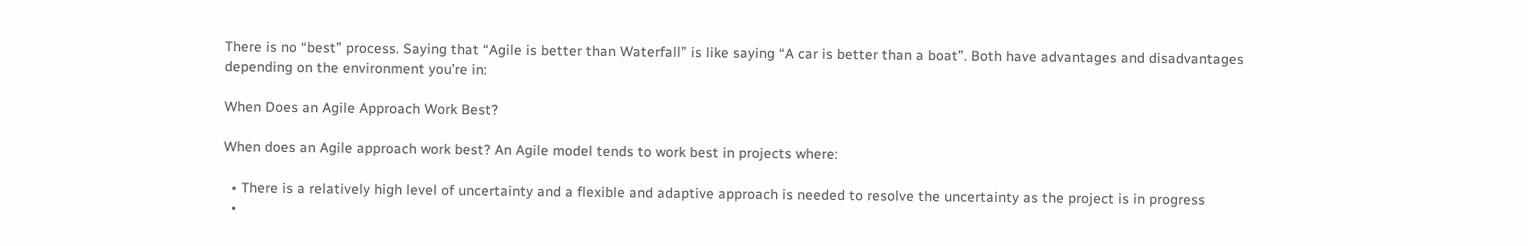There is no “best” process. Saying that “Agile is better than Waterfall” is like saying “A car is better than a boat”. Both have advantages and disadvantages depending on the environment you’re in:

When Does an Agile Approach Work Best?

When does an Agile approach work best? An Agile model tends to work best in projects where:

  • There is a relatively high level of uncertainty and a flexible and adaptive approach is needed to resolve the uncertainty as the project is in progress
  •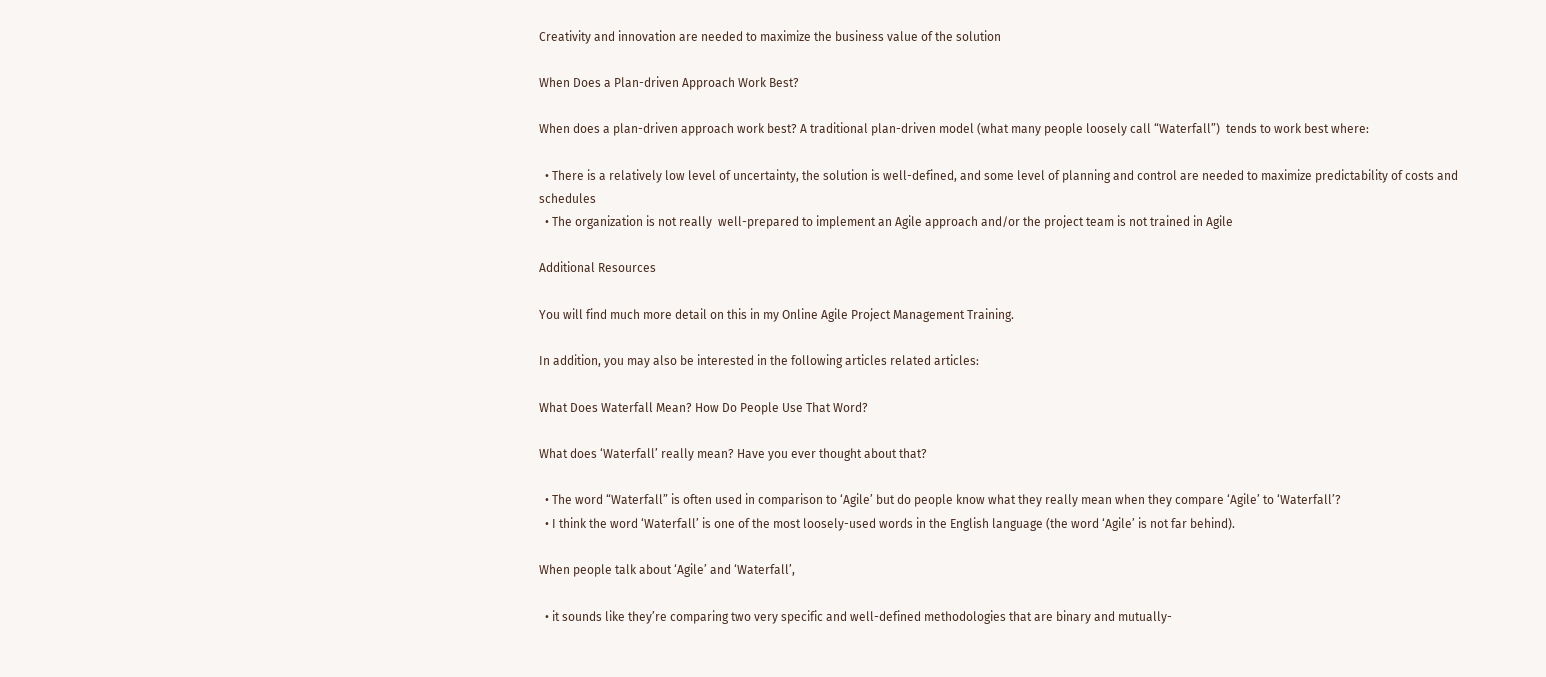Creativity and innovation are needed to maximize the business value of the solution

When Does a Plan-driven Approach Work Best?

When does a plan-driven approach work best? A traditional plan-driven model (what many people loosely call “Waterfall”)  tends to work best where:

  • There is a relatively low level of uncertainty, the solution is well-defined, and some level of planning and control are needed to maximize predictability of costs and schedules
  • The organization is not really  well-prepared to implement an Agile approach and/or the project team is not trained in Agile

Additional Resources

You will find much more detail on this in my Online Agile Project Management Training.

In addition, you may also be interested in the following articles related articles:

What Does Waterfall Mean? How Do People Use That Word?

What does ‘Waterfall’ really mean? Have you ever thought about that?

  • The word “Waterfall” is often used in comparison to ‘Agile’ but do people know what they really mean when they compare ‘Agile’ to ‘Waterfall’?
  • I think the word ‘Waterfall’ is one of the most loosely-used words in the English language (the word ‘Agile’ is not far behind).

When people talk about ‘Agile’ and ‘Waterfall’,

  • it sounds like they’re comparing two very specific and well-defined methodologies that are binary and mutually-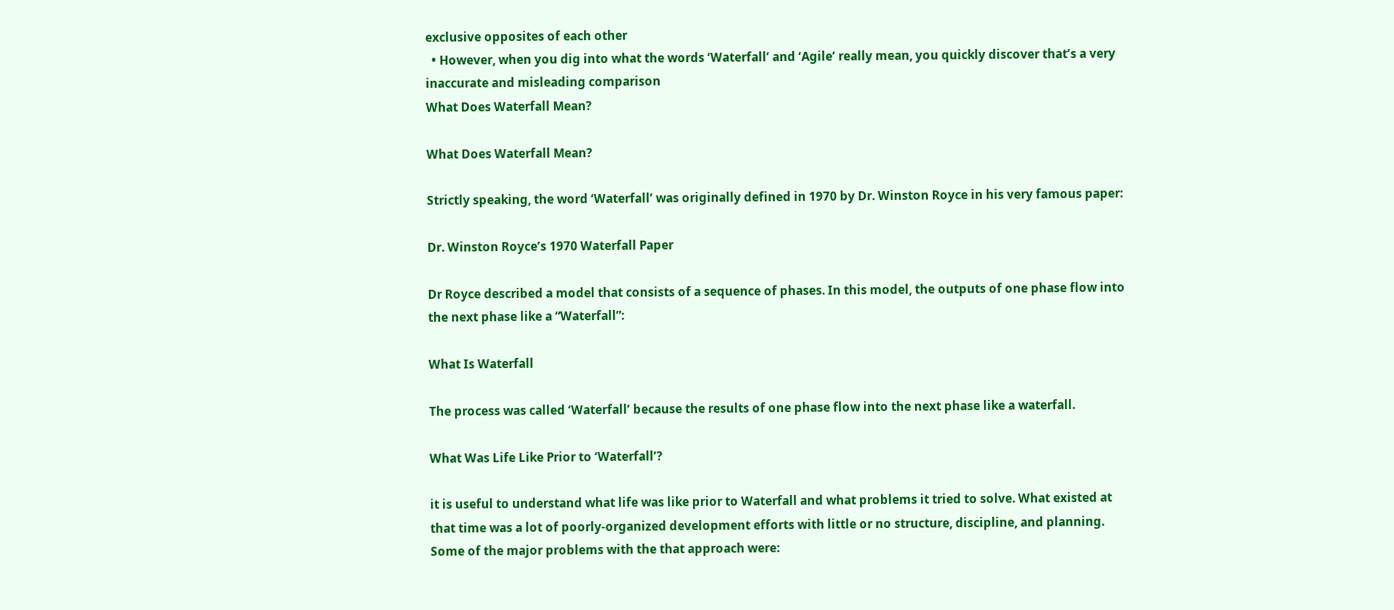exclusive opposites of each other
  • However, when you dig into what the words ‘Waterfall’ and ‘Agile’ really mean, you quickly discover that’s a very inaccurate and misleading comparison
What Does Waterfall Mean?

What Does Waterfall Mean?

Strictly speaking, the word ‘Waterfall’ was originally defined in 1970 by Dr. Winston Royce in his very famous paper:

Dr. Winston Royce’s 1970 Waterfall Paper

Dr Royce described a model that consists of a sequence of phases. In this model, the outputs of one phase flow into the next phase like a “Waterfall”:

What Is Waterfall

The process was called ‘Waterfall’ because the results of one phase flow into the next phase like a waterfall.

What Was Life Like Prior to ‘Waterfall’?

it is useful to understand what life was like prior to Waterfall and what problems it tried to solve. What existed at that time was a lot of poorly-organized development efforts with little or no structure, discipline, and planning. Some of the major problems with the that approach were: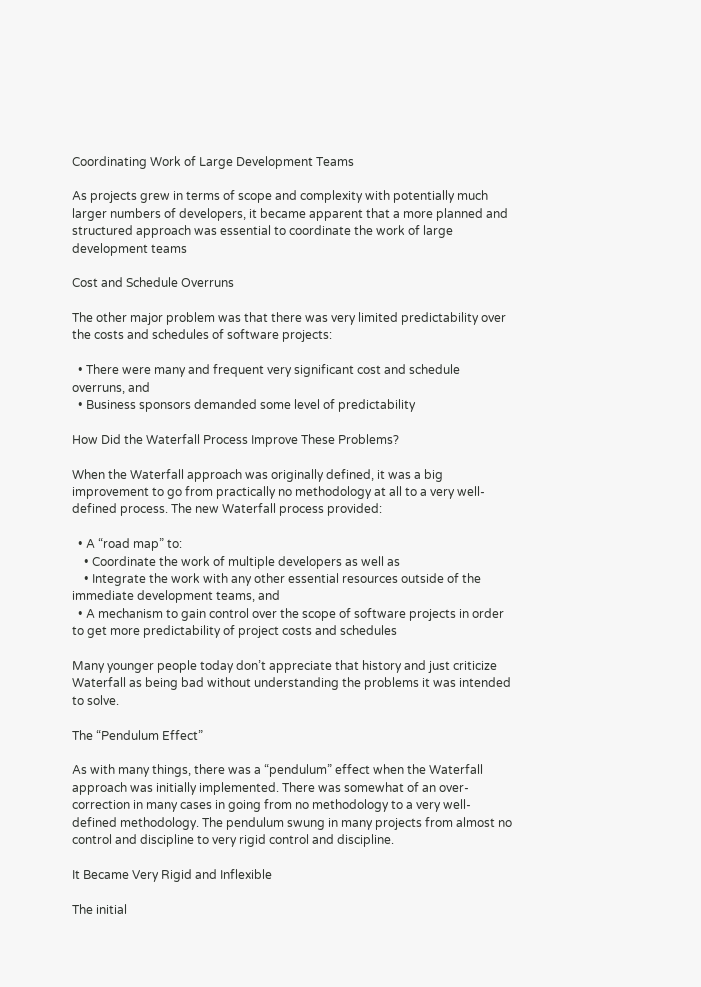Coordinating Work of Large Development Teams

As projects grew in terms of scope and complexity with potentially much larger numbers of developers, it became apparent that a more planned and structured approach was essential to coordinate the work of large development teams

Cost and Schedule Overruns

The other major problem was that there was very limited predictability over the costs and schedules of software projects:

  • There were many and frequent very significant cost and schedule overruns, and
  • Business sponsors demanded some level of predictability

How Did the Waterfall Process Improve These Problems?

When the Waterfall approach was originally defined, it was a big improvement to go from practically no methodology at all to a very well-defined process. The new Waterfall process provided:

  • A “road map” to:
    • Coordinate the work of multiple developers as well as
    • Integrate the work with any other essential resources outside of the immediate development teams, and
  • A mechanism to gain control over the scope of software projects in order to get more predictability of project costs and schedules

Many younger people today don’t appreciate that history and just criticize Waterfall as being bad without understanding the problems it was intended to solve.

The “Pendulum Effect”

As with many things, there was a “pendulum” effect when the Waterfall approach was initially implemented. There was somewhat of an over-correction in many cases in going from no methodology to a very well-defined methodology. The pendulum swung in many projects from almost no control and discipline to very rigid control and discipline.

It Became Very Rigid and Inflexible

The initial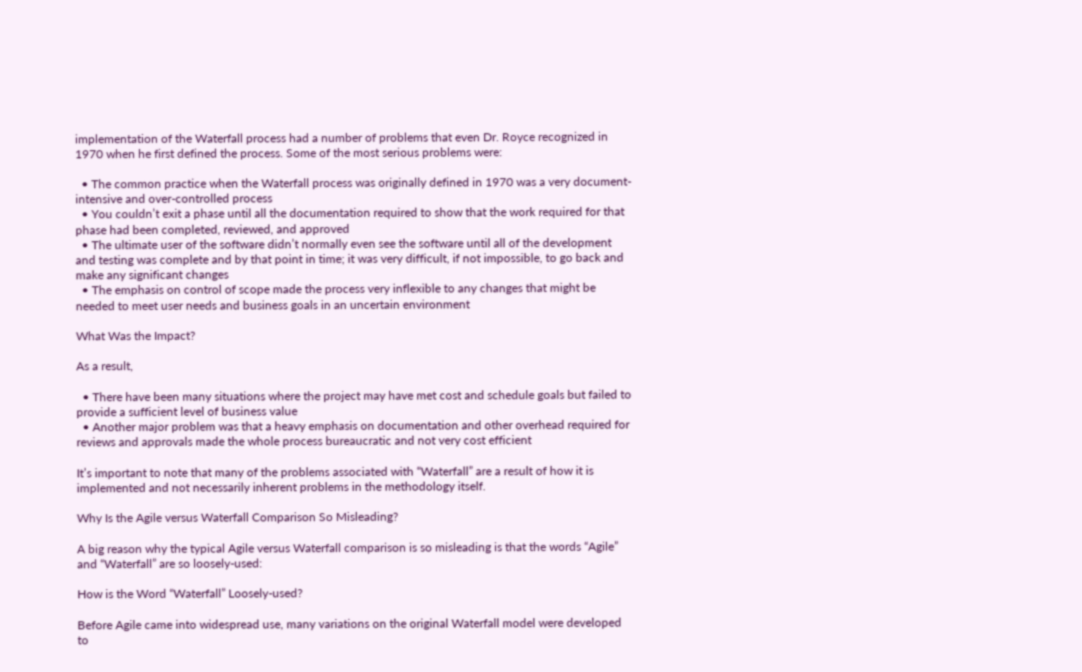implementation of the Waterfall process had a number of problems that even Dr. Royce recognized in 1970 when he first defined the process. Some of the most serious problems were:

  • The common practice when the Waterfall process was originally defined in 1970 was a very document-intensive and over-controlled process
  • You couldn’t exit a phase until all the documentation required to show that the work required for that phase had been completed, reviewed, and approved
  • The ultimate user of the software didn’t normally even see the software until all of the development and testing was complete and by that point in time; it was very difficult, if not impossible, to go back and make any significant changes
  • The emphasis on control of scope made the process very inflexible to any changes that might be needed to meet user needs and business goals in an uncertain environment

What Was the Impact?

As a result,

  • There have been many situations where the project may have met cost and schedule goals but failed to provide a sufficient level of business value
  • Another major problem was that a heavy emphasis on documentation and other overhead required for reviews and approvals made the whole process bureaucratic and not very cost efficient

It’s important to note that many of the problems associated with “Waterfall” are a result of how it is implemented and not necessarily inherent problems in the methodology itself.

Why Is the Agile versus Waterfall Comparison So Misleading?

A big reason why the typical Agile versus Waterfall comparison is so misleading is that the words “Agile” and “Waterfall” are so loosely-used:

How is the Word “Waterfall” Loosely-used?

Before Agile came into widespread use, many variations on the original Waterfall model were developed to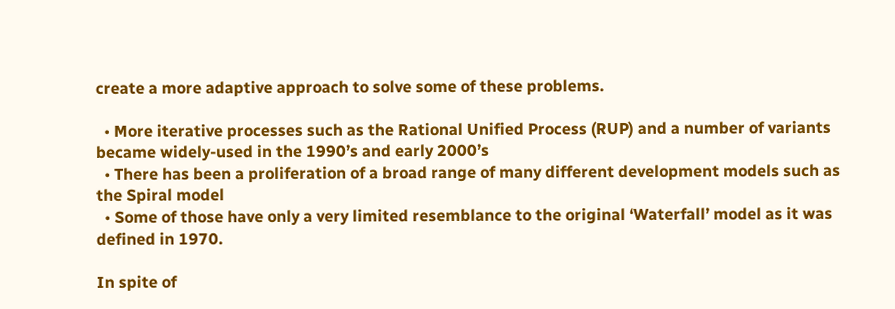create a more adaptive approach to solve some of these problems.

  • More iterative processes such as the Rational Unified Process (RUP) and a number of variants became widely-used in the 1990’s and early 2000’s
  • There has been a proliferation of a broad range of many different development models such as the Spiral model
  • Some of those have only a very limited resemblance to the original ‘Waterfall’ model as it was defined in 1970.

In spite of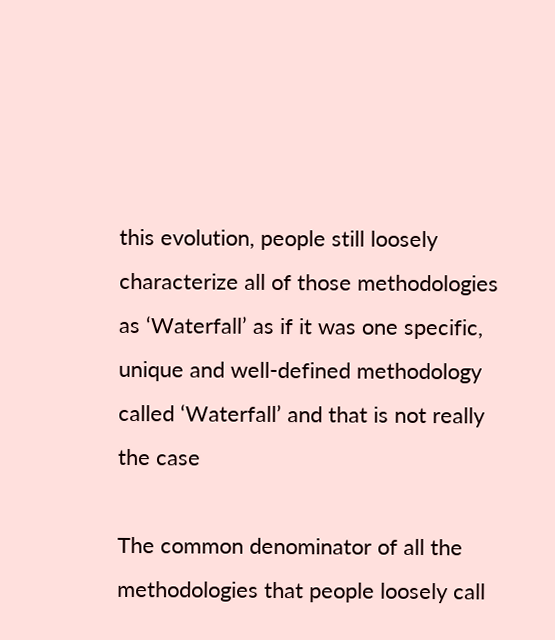this evolution, people still loosely characterize all of those methodologies as ‘Waterfall’ as if it was one specific, unique and well-defined methodology called ‘Waterfall’ and that is not really the case

The common denominator of all the methodologies that people loosely call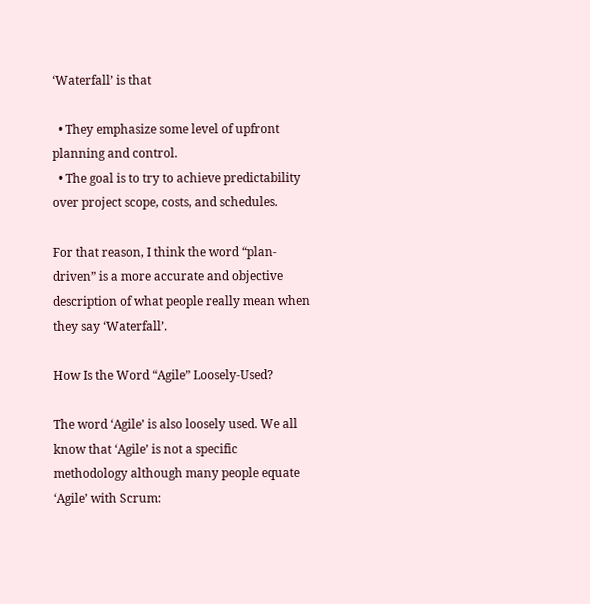‘Waterfall’ is that

  • They emphasize some level of upfront planning and control.
  • The goal is to try to achieve predictability over project scope, costs, and schedules.

For that reason, I think the word “plan-driven” is a more accurate and objective description of what people really mean when they say ‘Waterfall’.

How Is the Word “Agile” Loosely-Used?

The word ‘Agile’ is also loosely used. We all know that ‘Agile’ is not a specific methodology although many people equate ‘Agile’ with Scrum: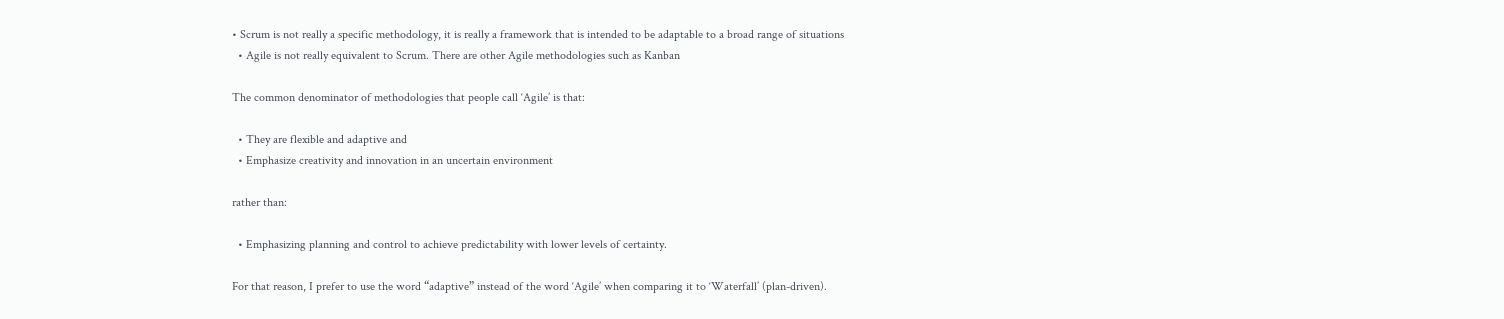• Scrum is not really a specific methodology, it is really a framework that is intended to be adaptable to a broad range of situations
  • Agile is not really equivalent to Scrum. There are other Agile methodologies such as Kanban

The common denominator of methodologies that people call ‘Agile’ is that:

  • They are flexible and adaptive and
  • Emphasize creativity and innovation in an uncertain environment

rather than:

  • Emphasizing planning and control to achieve predictability with lower levels of certainty.

For that reason, I prefer to use the word “adaptive” instead of the word ‘Agile’ when comparing it to ‘Waterfall’ (plan-driven).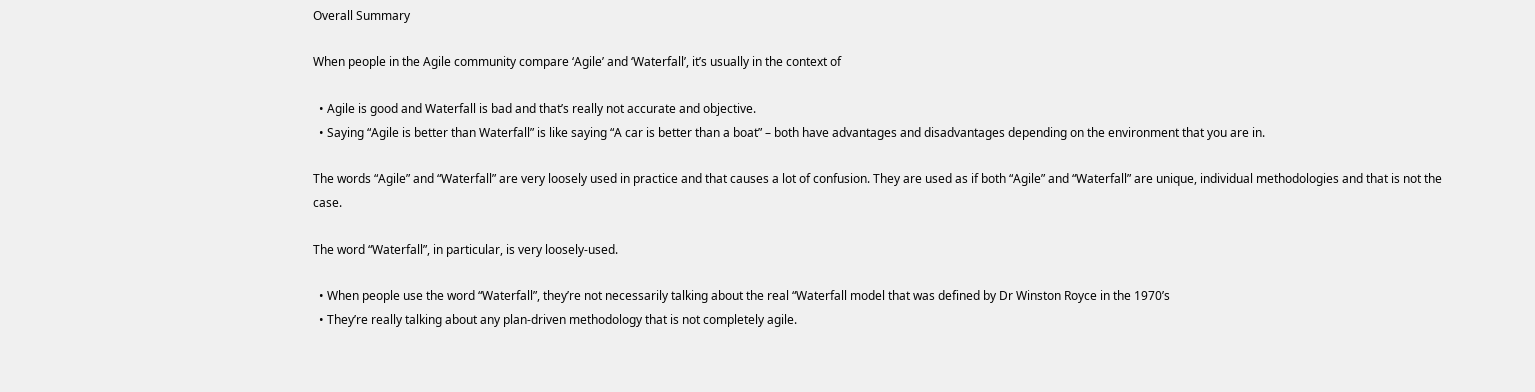Overall Summary

When people in the Agile community compare ‘Agile’ and ‘Waterfall’, it’s usually in the context of

  • Agile is good and Waterfall is bad and that’s really not accurate and objective.
  • Saying “Agile is better than Waterfall” is like saying “A car is better than a boat” – both have advantages and disadvantages depending on the environment that you are in.

The words “Agile” and “Waterfall” are very loosely used in practice and that causes a lot of confusion. They are used as if both “Agile” and “Waterfall” are unique, individual methodologies and that is not the case.

The word “Waterfall”, in particular, is very loosely-used.

  • When people use the word “Waterfall”, they’re not necessarily talking about the real “Waterfall model that was defined by Dr Winston Royce in the 1970’s
  • They’re really talking about any plan-driven methodology that is not completely agile.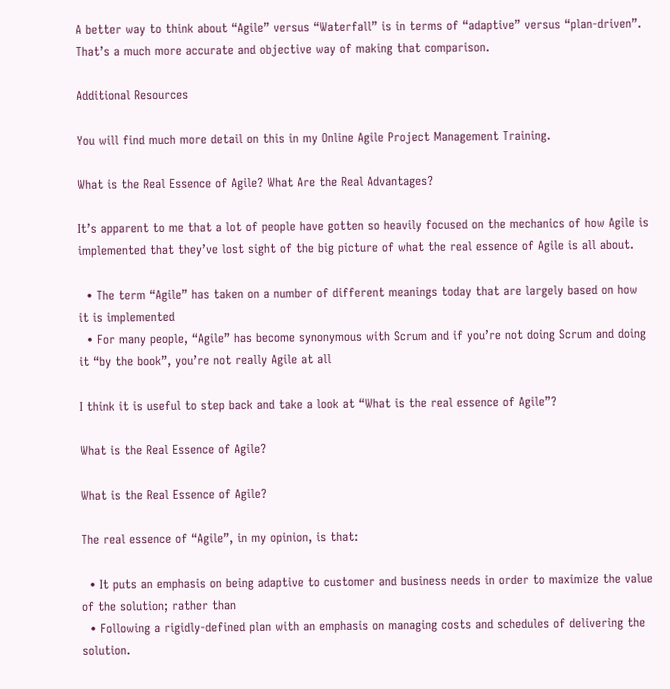A better way to think about “Agile” versus “Waterfall” is in terms of “adaptive” versus “plan-driven”. That’s a much more accurate and objective way of making that comparison.

Additional Resources

You will find much more detail on this in my Online Agile Project Management Training.

What is the Real Essence of Agile? What Are the Real Advantages?

It’s apparent to me that a lot of people have gotten so heavily focused on the mechanics of how Agile is implemented that they’ve lost sight of the big picture of what the real essence of Agile is all about.

  • The term “Agile” has taken on a number of different meanings today that are largely based on how it is implemented
  • For many people, “Agile” has become synonymous with Scrum and if you’re not doing Scrum and doing it “by the book”, you’re not really Agile at all

I think it is useful to step back and take a look at “What is the real essence of Agile”?

What is the Real Essence of Agile?

What is the Real Essence of Agile?

The real essence of “Agile”, in my opinion, is that:

  • It puts an emphasis on being adaptive to customer and business needs in order to maximize the value of the solution; rather than
  • Following a rigidly-defined plan with an emphasis on managing costs and schedules of delivering the solution.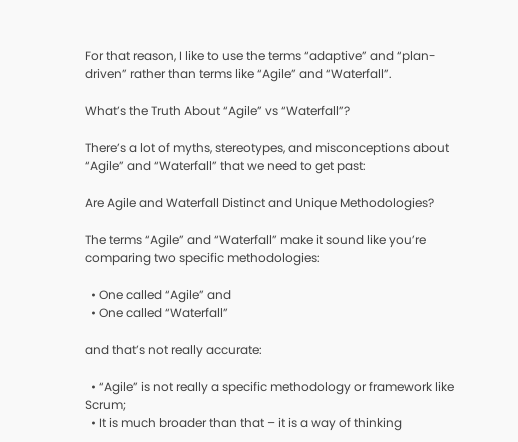For that reason, I like to use the terms “adaptive” and “plan-driven” rather than terms like “Agile” and “Waterfall”.

What’s the Truth About “Agile” vs “Waterfall”?

There’s a lot of myths, stereotypes, and misconceptions about “Agile” and “Waterfall” that we need to get past:

Are Agile and Waterfall Distinct and Unique Methodologies?

The terms “Agile” and “Waterfall” make it sound like you’re comparing two specific methodologies:

  • One called “Agile” and
  • One called “Waterfall”

and that’s not really accurate:

  • “Agile” is not really a specific methodology or framework like Scrum;
  • It is much broader than that – it is a way of thinking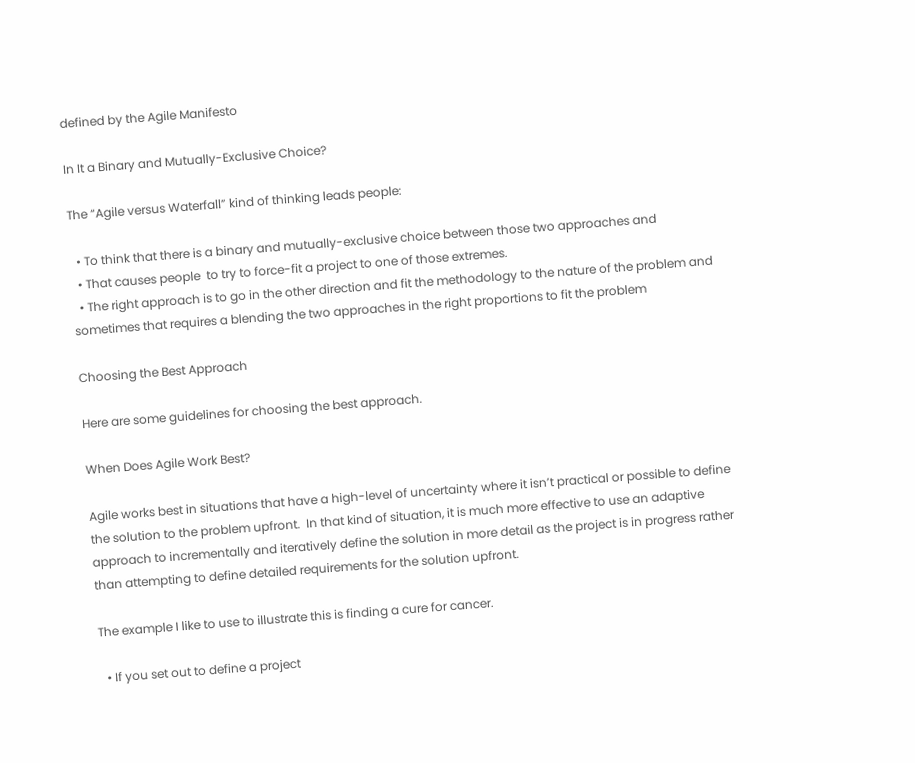defined by the Agile Manifesto

In It a Binary and Mutually-Exclusive Choice?

The “Agile versus Waterfall” kind of thinking leads people:

  • To think that there is a binary and mutually-exclusive choice between those two approaches and
  • That causes people  to try to force-fit a project to one of those extremes.
  • The right approach is to go in the other direction and fit the methodology to the nature of the problem and sometimes that requires a blending the two approaches in the right proportions to fit the problem

Choosing the Best Approach

Here are some guidelines for choosing the best approach.

When Does Agile Work Best?

Agile works best in situations that have a high-level of uncertainty where it isn’t practical or possible to define the solution to the problem upfront.  In that kind of situation, it is much more effective to use an adaptive approach to incrementally and iteratively define the solution in more detail as the project is in progress rather than attempting to define detailed requirements for the solution upfront.

The example I like to use to illustrate this is finding a cure for cancer.

  • If you set out to define a project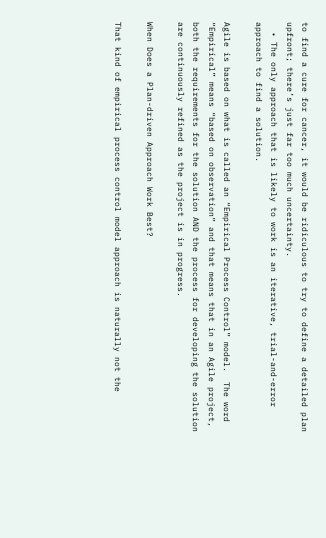to find a cure for cancer, it would be ridiculous to try to define a detailed plan upfront; there’s just far too much uncertainty.
  • The only approach that is likely to work is an iterative, trial-and-error approach to find a solution.

Agile is based on what is called an “Empirical Process Control” model.  The word “Empirical” means “based on observation” and that means that in an Agile project, both the requirements for the solution AND the process for developing the solution are continuously refined as the project is in progress.

When Does a Plan-driven Approach Work Best?

That kind of empirical process control model approach is naturally not the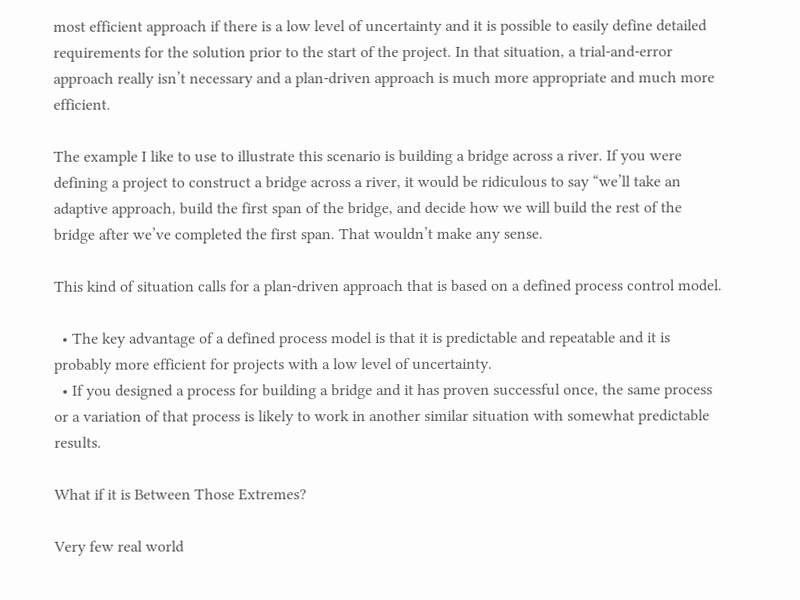most efficient approach if there is a low level of uncertainty and it is possible to easily define detailed requirements for the solution prior to the start of the project. In that situation, a trial-and-error approach really isn’t necessary and a plan-driven approach is much more appropriate and much more efficient.

The example I like to use to illustrate this scenario is building a bridge across a river. If you were defining a project to construct a bridge across a river, it would be ridiculous to say “we’ll take an adaptive approach, build the first span of the bridge, and decide how we will build the rest of the bridge after we’ve completed the first span. That wouldn’t make any sense.

This kind of situation calls for a plan-driven approach that is based on a defined process control model.

  • The key advantage of a defined process model is that it is predictable and repeatable and it is probably more efficient for projects with a low level of uncertainty.
  • If you designed a process for building a bridge and it has proven successful once, the same process or a variation of that process is likely to work in another similar situation with somewhat predictable results.

What if it is Between Those Extremes?

Very few real world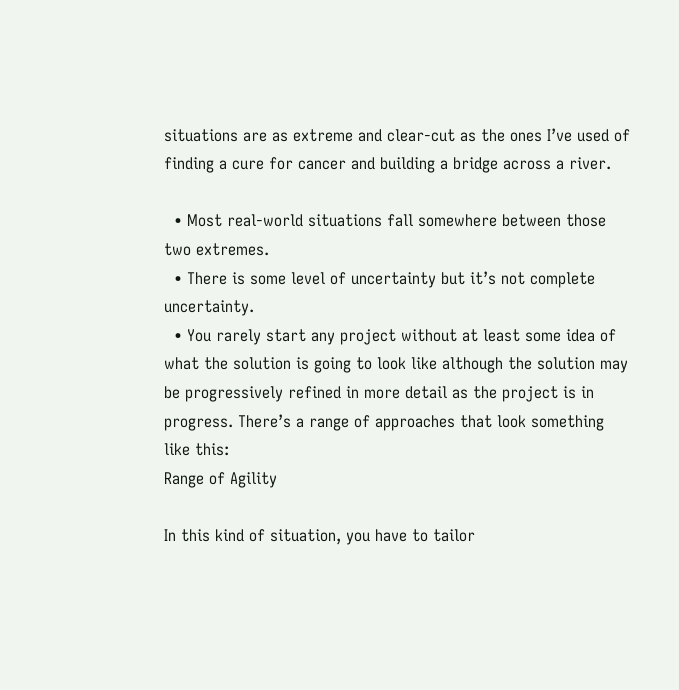situations are as extreme and clear-cut as the ones I’ve used of finding a cure for cancer and building a bridge across a river.

  • Most real-world situations fall somewhere between those two extremes.
  • There is some level of uncertainty but it’s not complete uncertainty.
  • You rarely start any project without at least some idea of what the solution is going to look like although the solution may be progressively refined in more detail as the project is in progress. There’s a range of approaches that look something like this:
Range of Agility

In this kind of situation, you have to tailor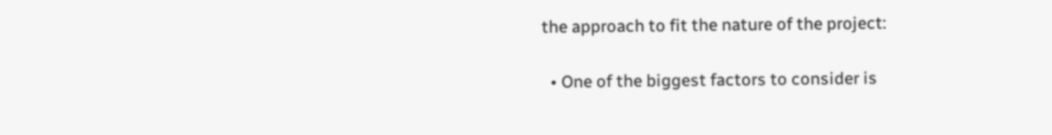the approach to fit the nature of the project:

  • One of the biggest factors to consider is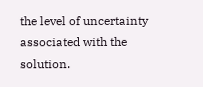the level of uncertainty associated with the solution.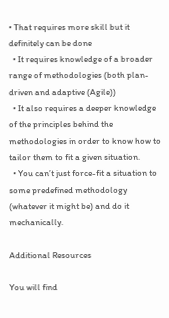• That requires more skill but it definitely can be done
  • It requires knowledge of a broader range of methodologies (both plan-driven and adaptive (Agile))
  • It also requires a deeper knowledge of the principles behind the methodologies in order to know how to tailor them to fit a given situation.
  • You can’t just force-fit a situation to some predefined methodology (whatever it might be) and do it mechanically.

Additional Resources

You will find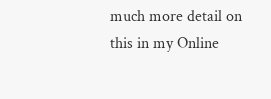much more detail on this in my Online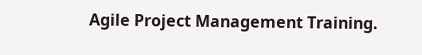Agile Project Management Training.